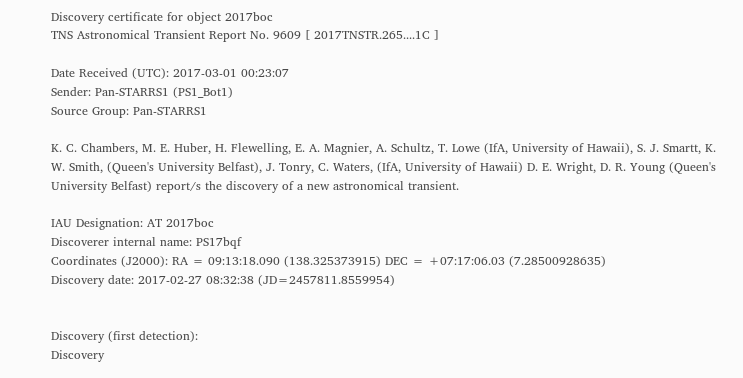Discovery certificate for object 2017boc
TNS Astronomical Transient Report No. 9609 [ 2017TNSTR.265....1C ]

Date Received (UTC): 2017-03-01 00:23:07
Sender: Pan-STARRS1 (PS1_Bot1)
Source Group: Pan-STARRS1

K. C. Chambers, M. E. Huber, H. Flewelling, E. A. Magnier, A. Schultz, T. Lowe (IfA, University of Hawaii), S. J. Smartt, K. W. Smith, (Queen's University Belfast), J. Tonry, C. Waters, (IfA, University of Hawaii) D. E. Wright, D. R. Young (Queen's University Belfast) report/s the discovery of a new astronomical transient.

IAU Designation: AT 2017boc
Discoverer internal name: PS17bqf
Coordinates (J2000): RA = 09:13:18.090 (138.325373915) DEC = +07:17:06.03 (7.28500928635)
Discovery date: 2017-02-27 08:32:38 (JD=2457811.8559954)


Discovery (first detection):
Discovery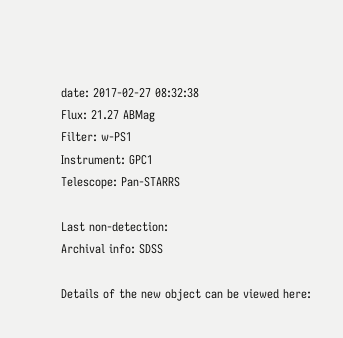date: 2017-02-27 08:32:38
Flux: 21.27 ABMag
Filter: w-PS1
Instrument: GPC1
Telescope: Pan-STARRS

Last non-detection:
Archival info: SDSS

Details of the new object can be viewed here: